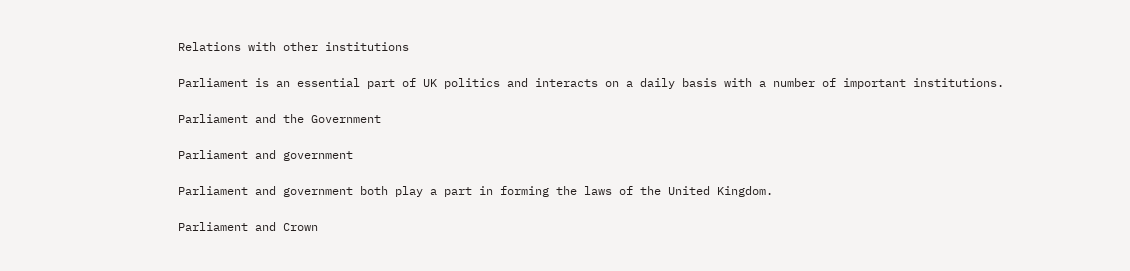Relations with other institutions

Parliament is an essential part of UK politics and interacts on a daily basis with a number of important institutions.

Parliament and the Government

Parliament and government

Parliament and government both play a part in forming the laws of the United Kingdom.

Parliament and Crown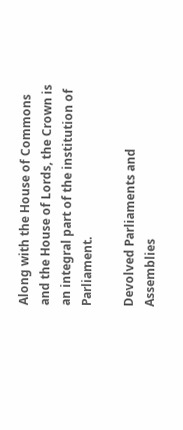Along with the House of Commons and the House of Lords, the Crown is an integral part of the institution of Parliament.

Devolved Parliaments and Assemblies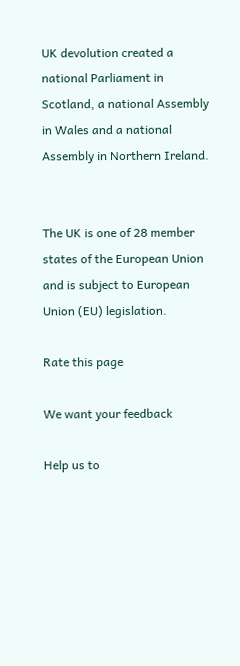UK devolution created a national Parliament in Scotland, a national Assembly in Wales and a national Assembly in Northern Ireland.


The UK is one of 28 member states of the European Union and is subject to European Union (EU) legislation.

Rate this page

We want your feedback

Help us to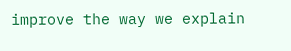improve the way we explain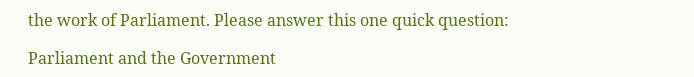the work of Parliament. Please answer this one quick question:

Parliament and the Government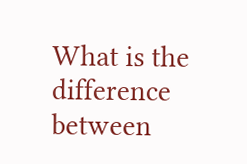What is the difference between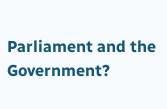Parliament and the Government?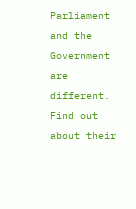Parliament and the Government are different. Find out about their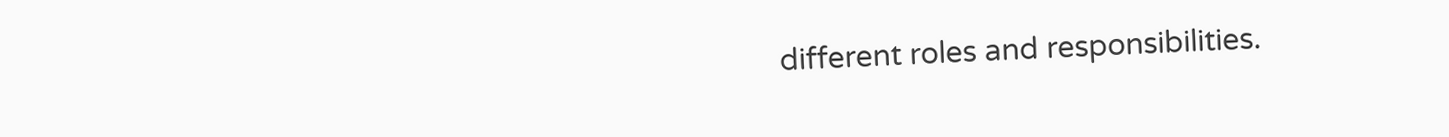different roles and responsibilities.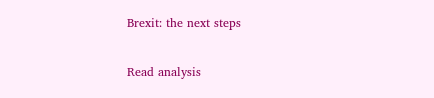Brexit: the next steps

Read analysis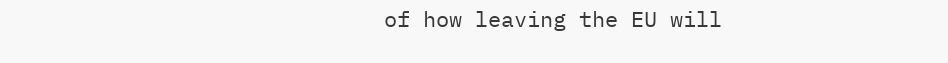of how leaving the EU will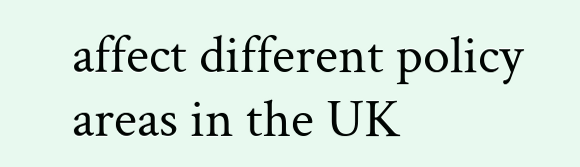affect different policy areas in the UK